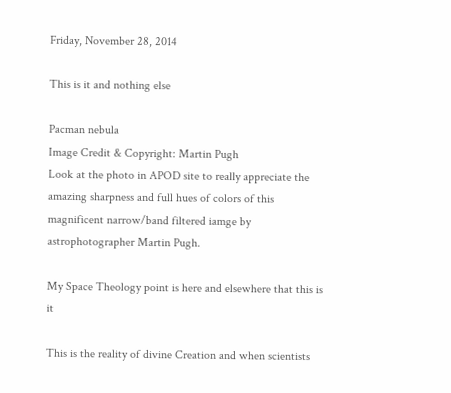Friday, November 28, 2014

This is it and nothing else

Pacman nebula
Image Credit & Copyright: Martin Pugh
Look at the photo in APOD site to really appreciate the amazing sharpness and full hues of colors of this magnificent narrow/band filtered iamge by astrophotographer Martin Pugh.

My Space Theology point is here and elsewhere that this is it

This is the reality of divine Creation and when scientists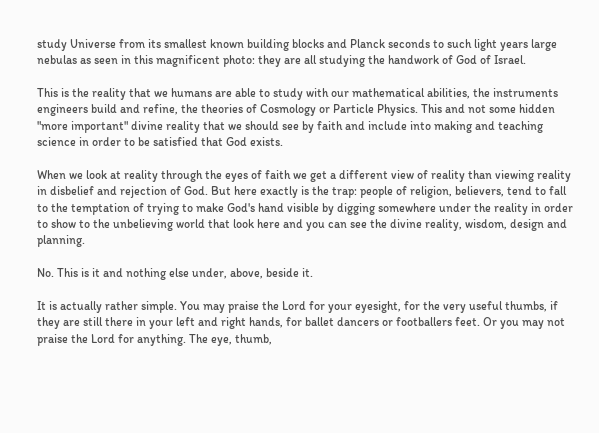study Universe from its smallest known building blocks and Planck seconds to such light years large nebulas as seen in this magnificent photo: they are all studying the handwork of God of Israel.

This is the reality that we humans are able to study with our mathematical abilities, the instruments engineers build and refine, the theories of Cosmology or Particle Physics. This and not some hidden "more important" divine reality that we should see by faith and include into making and teaching science in order to be satisfied that God exists.

When we look at reality through the eyes of faith we get a different view of reality than viewing reality in disbelief and rejection of God. But here exactly is the trap: people of religion, believers, tend to fall to the temptation of trying to make God's hand visible by digging somewhere under the reality in order to show to the unbelieving world that look here and you can see the divine reality, wisdom, design and planning.

No. This is it and nothing else under, above, beside it.

It is actually rather simple. You may praise the Lord for your eyesight, for the very useful thumbs, if they are still there in your left and right hands, for ballet dancers or footballers feet. Or you may not praise the Lord for anything. The eye, thumb,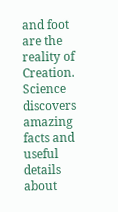and foot are the reality of Creation. Science discovers amazing facts and useful details about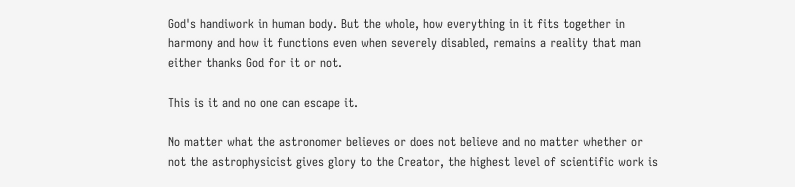God's handiwork in human body. But the whole, how everything in it fits together in harmony and how it functions even when severely disabled, remains a reality that man either thanks God for it or not.

This is it and no one can escape it.

No matter what the astronomer believes or does not believe and no matter whether or not the astrophysicist gives glory to the Creator, the highest level of scientific work is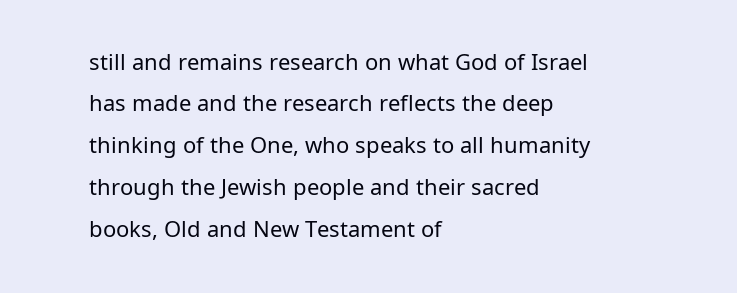still and remains research on what God of Israel has made and the research reflects the deep thinking of the One, who speaks to all humanity through the Jewish people and their sacred books, Old and New Testament of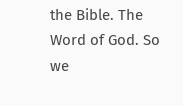the Bible. The Word of God. So we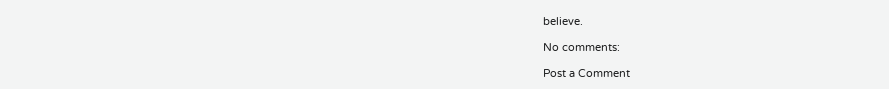believe.

No comments:

Post a Comment